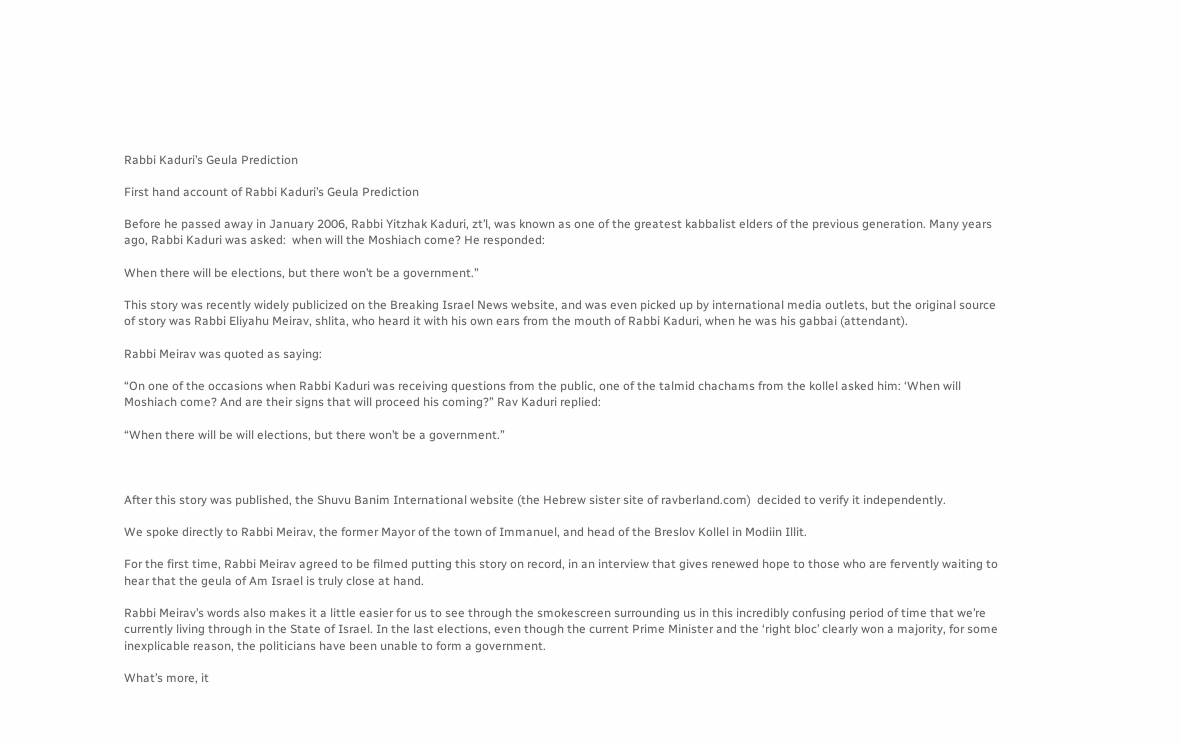Rabbi Kaduri’s Geula Prediction

First hand account of Rabbi Kaduri’s Geula Prediction

Before he passed away in January 2006, Rabbi Yitzhak Kaduri, zt’l, was known as one of the greatest kabbalist elders of the previous generation. Many years ago, Rabbi Kaduri was asked:  when will the Moshiach come? He responded:

When there will be elections, but there won’t be a government.”

This story was recently widely publicized on the Breaking Israel News website, and was even picked up by international media outlets, but the original source of story was Rabbi Eliyahu Meirav, shlita, who heard it with his own ears from the mouth of Rabbi Kaduri, when he was his gabbai (attendant).

Rabbi Meirav was quoted as saying:

“On one of the occasions when Rabbi Kaduri was receiving questions from the public, one of the talmid chachams from the kollel asked him: ‘When will Moshiach come? And are their signs that will proceed his coming?” Rav Kaduri replied:

“When there will be will elections, but there won’t be a government.”



After this story was published, the Shuvu Banim International website (the Hebrew sister site of ravberland.com)  decided to verify it independently.

We spoke directly to Rabbi Meirav, the former Mayor of the town of Immanuel, and head of the Breslov Kollel in Modiin Illit.

For the first time, Rabbi Meirav agreed to be filmed putting this story on record, in an interview that gives renewed hope to those who are fervently waiting to hear that the geula of Am Israel is truly close at hand.

Rabbi Meirav’s words also makes it a little easier for us to see through the smokescreen surrounding us in this incredibly confusing period of time that we’re currently living through in the State of Israel. In the last elections, even though the current Prime Minister and the ‘right bloc’ clearly won a majority, for some inexplicable reason, the politicians have been unable to form a government.

What’s more, it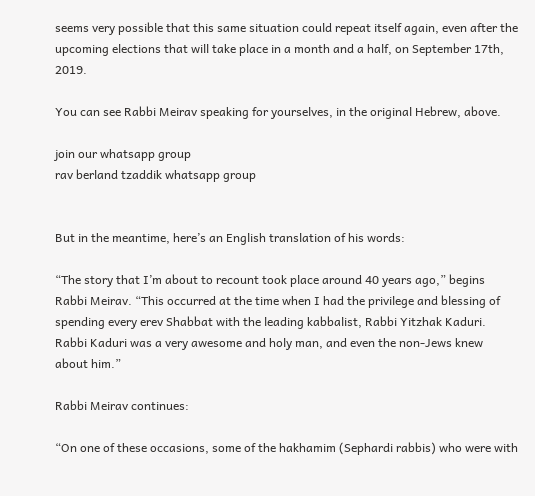seems very possible that this same situation could repeat itself again, even after the upcoming elections that will take place in a month and a half, on September 17th, 2019.

You can see Rabbi Meirav speaking for yourselves, in the original Hebrew, above.

join our whatsapp group
rav berland tzaddik whatsapp group


But in the meantime, here’s an English translation of his words:

“The story that I’m about to recount took place around 40 years ago,” begins Rabbi Meirav. “This occurred at the time when I had the privilege and blessing of spending every erev Shabbat with the leading kabbalist, Rabbi Yitzhak Kaduri. Rabbi Kaduri was a very awesome and holy man, and even the non-Jews knew about him.”

Rabbi Meirav continues:

“On one of these occasions, some of the hakhamim (Sephardi rabbis) who were with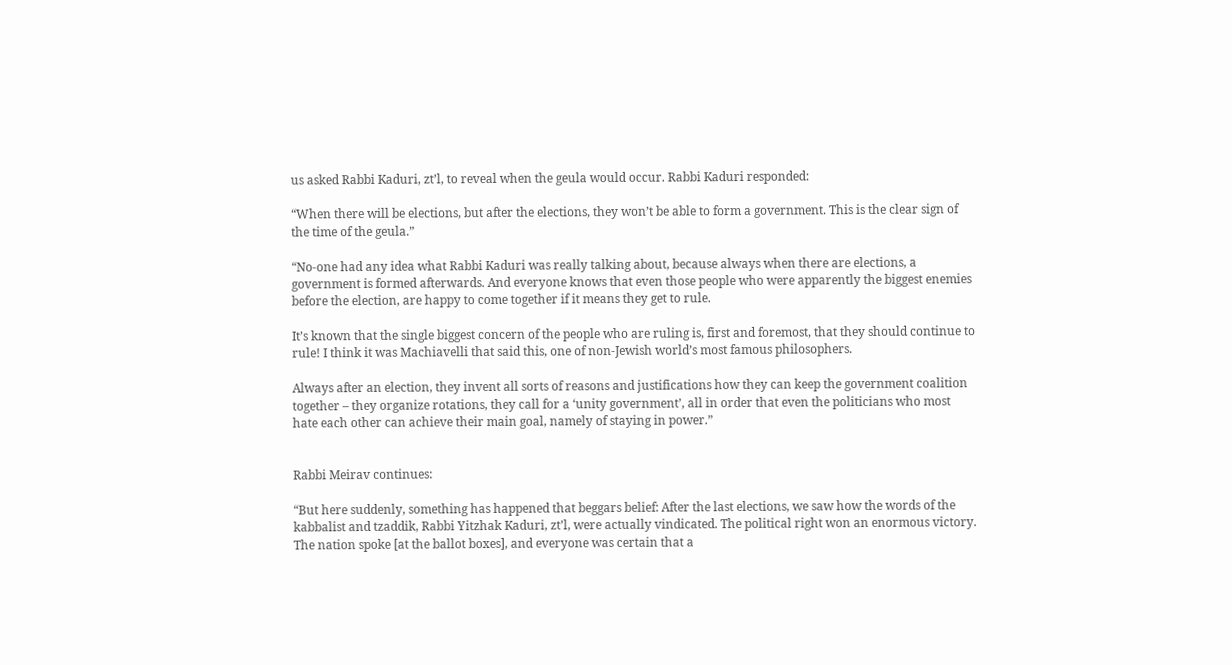us asked Rabbi Kaduri, zt’l, to reveal when the geula would occur. Rabbi Kaduri responded:

“When there will be elections, but after the elections, they won’t be able to form a government. This is the clear sign of the time of the geula.”

“No-one had any idea what Rabbi Kaduri was really talking about, because always when there are elections, a government is formed afterwards. And everyone knows that even those people who were apparently the biggest enemies before the election, are happy to come together if it means they get to rule.

It’s known that the single biggest concern of the people who are ruling is, first and foremost, that they should continue to rule! I think it was Machiavelli that said this, one of non-Jewish world’s most famous philosophers.

Always after an election, they invent all sorts of reasons and justifications how they can keep the government coalition together – they organize rotations, they call for a ‘unity government’, all in order that even the politicians who most hate each other can achieve their main goal, namely of staying in power.”


Rabbi Meirav continues:

“But here suddenly, something has happened that beggars belief: After the last elections, we saw how the words of the kabbalist and tzaddik, Rabbi Yitzhak Kaduri, zt’l, were actually vindicated. The political right won an enormous victory. The nation spoke [at the ballot boxes], and everyone was certain that a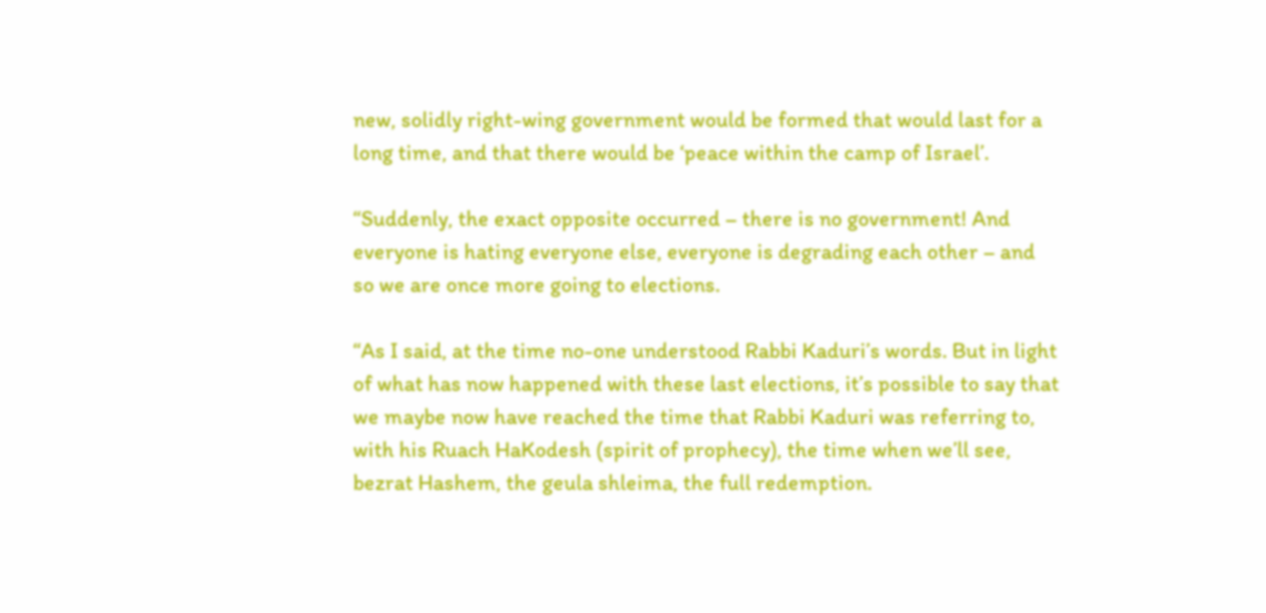new, solidly right-wing government would be formed that would last for a long time, and that there would be ‘peace within the camp of Israel’.

“Suddenly, the exact opposite occurred – there is no government! And everyone is hating everyone else, everyone is degrading each other – and so we are once more going to elections.

“As I said, at the time no-one understood Rabbi Kaduri’s words. But in light of what has now happened with these last elections, it’s possible to say that we maybe now have reached the time that Rabbi Kaduri was referring to, with his Ruach HaKodesh (spirit of prophecy), the time when we’ll see, bezrat Hashem, the geula shleima, the full redemption.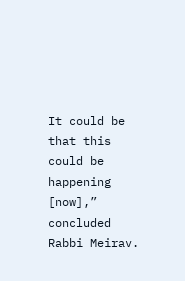It could be that this could be happening [now],” concluded Rabbi Meirav.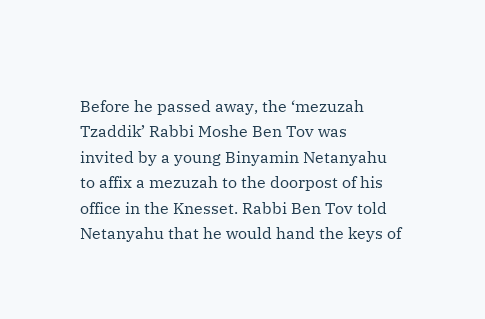Before he passed away, the ‘mezuzah Tzaddik’ Rabbi Moshe Ben Tov was invited by a young Binyamin Netanyahu to affix a mezuzah to the doorpost of his office in the Knesset. Rabbi Ben Tov told Netanyahu that he would hand the keys of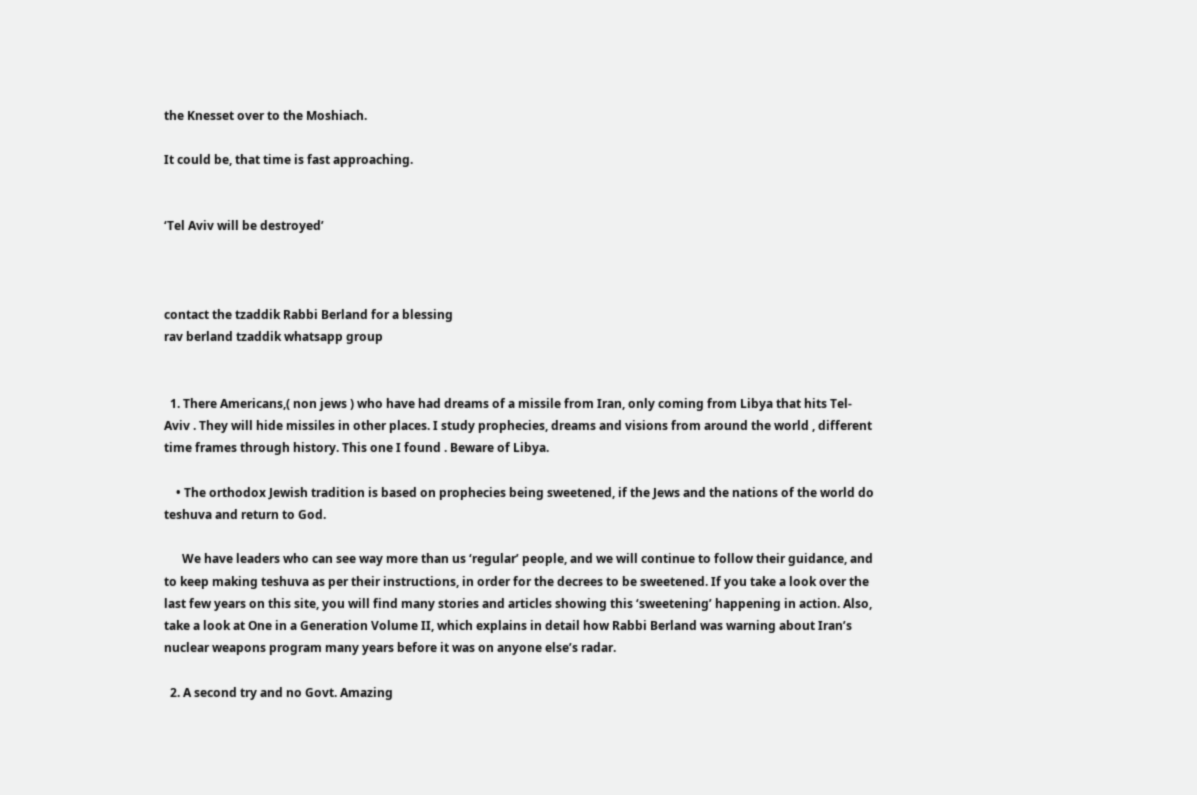the Knesset over to the Moshiach.

It could be, that time is fast approaching.


‘Tel Aviv will be destroyed’



contact the tzaddik Rabbi Berland for a blessing
rav berland tzaddik whatsapp group


  1. There Americans,( non jews ) who have had dreams of a missile from Iran, only coming from Libya that hits Tel-Aviv . They will hide missiles in other places. I study prophecies, dreams and visions from around the world , different time frames through history. This one I found . Beware of Libya.

    • The orthodox Jewish tradition is based on prophecies being sweetened, if the Jews and the nations of the world do teshuva and return to God.

      We have leaders who can see way more than us ‘regular’ people, and we will continue to follow their guidance, and to keep making teshuva as per their instructions, in order for the decrees to be sweetened. If you take a look over the last few years on this site, you will find many stories and articles showing this ‘sweetening’ happening in action. Also, take a look at One in a Generation Volume II, which explains in detail how Rabbi Berland was warning about Iran’s nuclear weapons program many years before it was on anyone else’s radar.

  2. A second try and no Govt. Amazing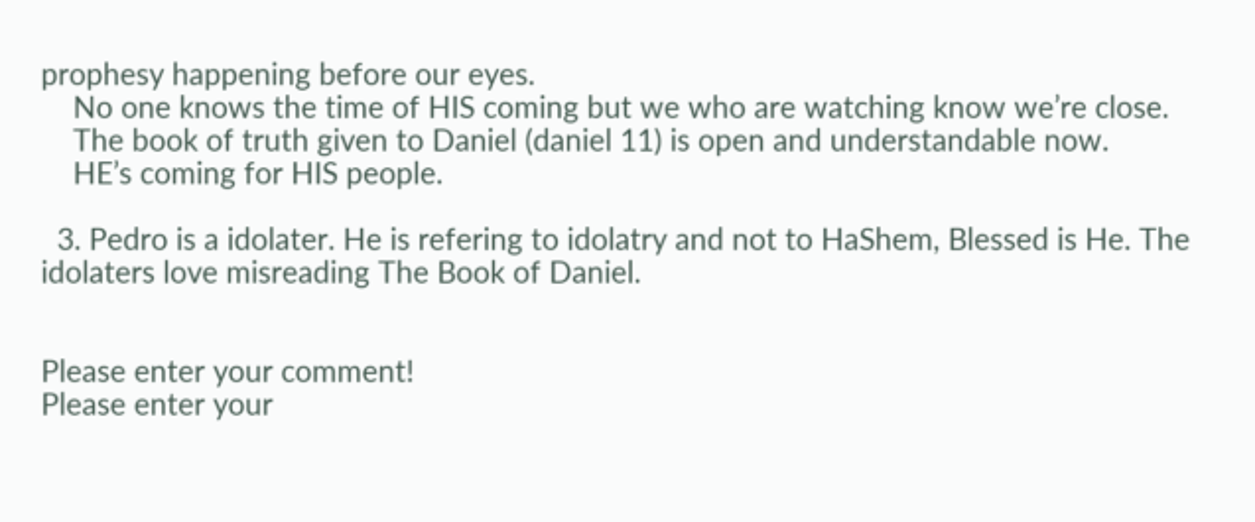prophesy happening before our eyes.
    No one knows the time of HIS coming but we who are watching know we’re close.
    The book of truth given to Daniel (daniel 11) is open and understandable now.
    HE’s coming for HIS people.

  3. Pedro is a idolater. He is refering to idolatry and not to HaShem, Blessed is He. The idolaters love misreading The Book of Daniel.


Please enter your comment!
Please enter your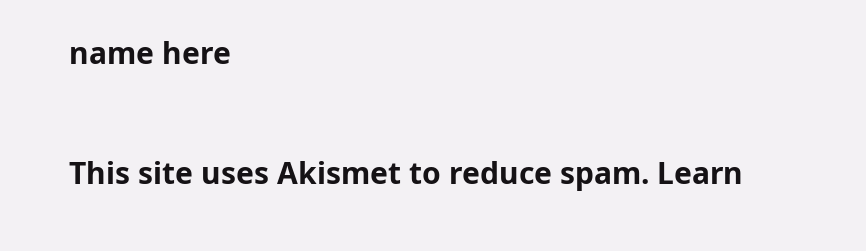name here

This site uses Akismet to reduce spam. Learn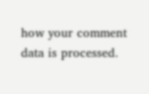how your comment data is processed.